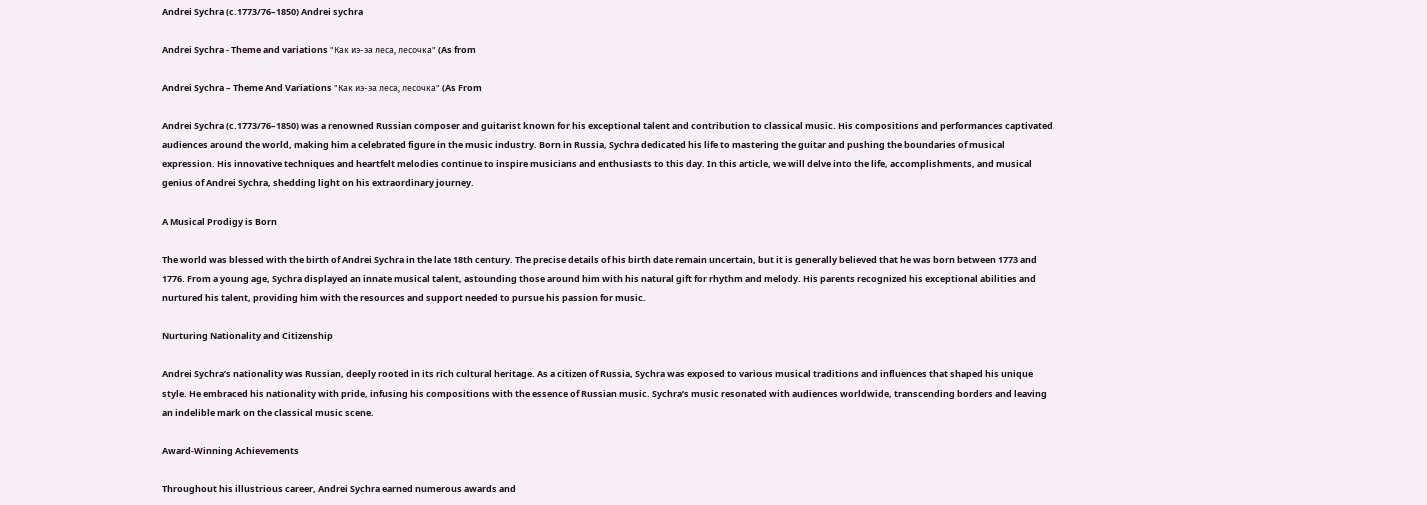Andrei Sychra (c.1773/76–1850) Andrei sychra

Andrei Sychra - Theme and variations "Как иэ-эа леса, лесочка" (As from

Andrei Sychra – Theme And Variations "Как иэ-эа леса, лесочка" (As From

Andrei Sychra (c.1773/76–1850) was a renowned Russian composer and guitarist known for his exceptional talent and contribution to classical music. His compositions and performances captivated audiences around the world, making him a celebrated figure in the music industry. Born in Russia, Sychra dedicated his life to mastering the guitar and pushing the boundaries of musical expression. His innovative techniques and heartfelt melodies continue to inspire musicians and enthusiasts to this day. In this article, we will delve into the life, accomplishments, and musical genius of Andrei Sychra, shedding light on his extraordinary journey.

A Musical Prodigy is Born

The world was blessed with the birth of Andrei Sychra in the late 18th century. The precise details of his birth date remain uncertain, but it is generally believed that he was born between 1773 and 1776. From a young age, Sychra displayed an innate musical talent, astounding those around him with his natural gift for rhythm and melody. His parents recognized his exceptional abilities and nurtured his talent, providing him with the resources and support needed to pursue his passion for music.

Nurturing Nationality and Citizenship

Andrei Sychra’s nationality was Russian, deeply rooted in its rich cultural heritage. As a citizen of Russia, Sychra was exposed to various musical traditions and influences that shaped his unique style. He embraced his nationality with pride, infusing his compositions with the essence of Russian music. Sychra’s music resonated with audiences worldwide, transcending borders and leaving an indelible mark on the classical music scene.

Award-Winning Achievements

Throughout his illustrious career, Andrei Sychra earned numerous awards and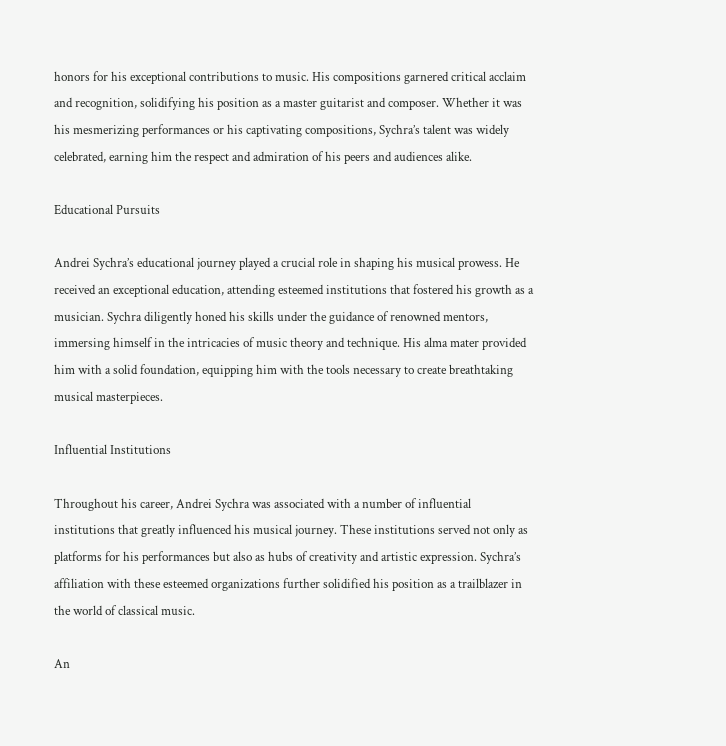honors for his exceptional contributions to music. His compositions garnered critical acclaim and recognition, solidifying his position as a master guitarist and composer. Whether it was his mesmerizing performances or his captivating compositions, Sychra’s talent was widely celebrated, earning him the respect and admiration of his peers and audiences alike.

Educational Pursuits

Andrei Sychra’s educational journey played a crucial role in shaping his musical prowess. He received an exceptional education, attending esteemed institutions that fostered his growth as a musician. Sychra diligently honed his skills under the guidance of renowned mentors, immersing himself in the intricacies of music theory and technique. His alma mater provided him with a solid foundation, equipping him with the tools necessary to create breathtaking musical masterpieces.

Influential Institutions

Throughout his career, Andrei Sychra was associated with a number of influential institutions that greatly influenced his musical journey. These institutions served not only as platforms for his performances but also as hubs of creativity and artistic expression. Sychra’s affiliation with these esteemed organizations further solidified his position as a trailblazer in the world of classical music.

An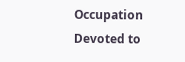Occupation Devoted to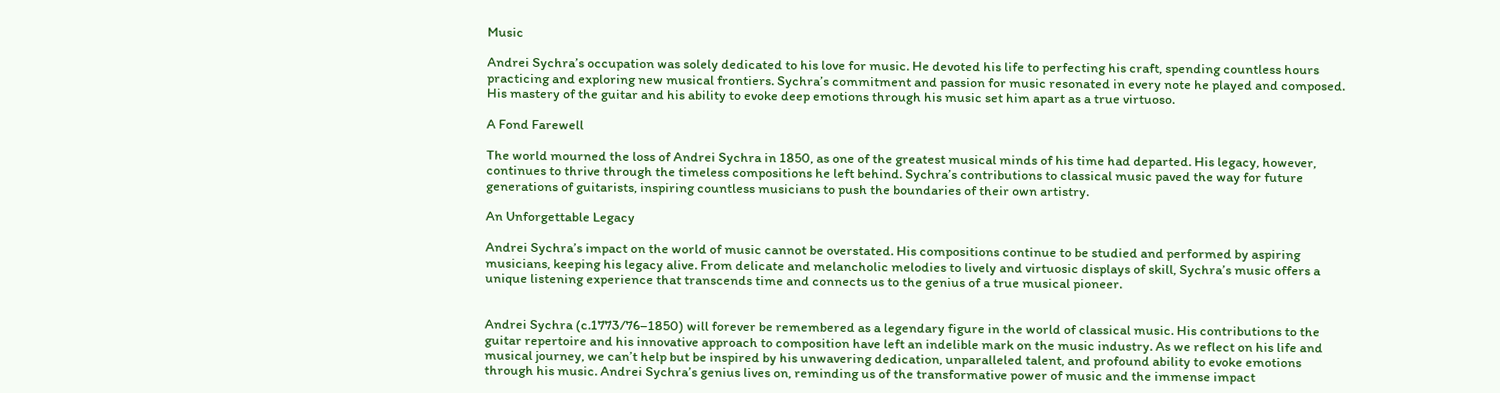Music

Andrei Sychra’s occupation was solely dedicated to his love for music. He devoted his life to perfecting his craft, spending countless hours practicing and exploring new musical frontiers. Sychra’s commitment and passion for music resonated in every note he played and composed. His mastery of the guitar and his ability to evoke deep emotions through his music set him apart as a true virtuoso.

A Fond Farewell

The world mourned the loss of Andrei Sychra in 1850, as one of the greatest musical minds of his time had departed. His legacy, however, continues to thrive through the timeless compositions he left behind. Sychra’s contributions to classical music paved the way for future generations of guitarists, inspiring countless musicians to push the boundaries of their own artistry.

An Unforgettable Legacy

Andrei Sychra’s impact on the world of music cannot be overstated. His compositions continue to be studied and performed by aspiring musicians, keeping his legacy alive. From delicate and melancholic melodies to lively and virtuosic displays of skill, Sychra’s music offers a unique listening experience that transcends time and connects us to the genius of a true musical pioneer.


Andrei Sychra (c.1773/76–1850) will forever be remembered as a legendary figure in the world of classical music. His contributions to the guitar repertoire and his innovative approach to composition have left an indelible mark on the music industry. As we reflect on his life and musical journey, we can’t help but be inspired by his unwavering dedication, unparalleled talent, and profound ability to evoke emotions through his music. Andrei Sychra’s genius lives on, reminding us of the transformative power of music and the immense impact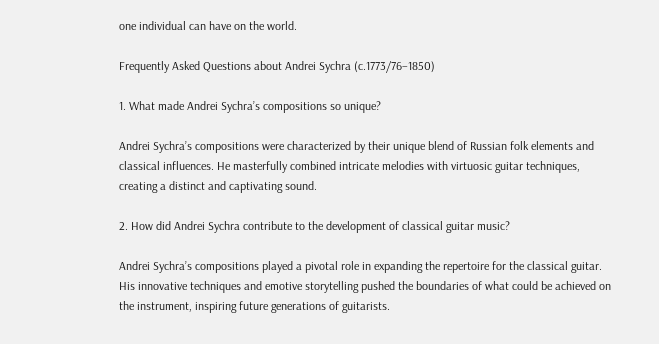one individual can have on the world.

Frequently Asked Questions about Andrei Sychra (c.1773/76–1850)

1. What made Andrei Sychra’s compositions so unique?

Andrei Sychra’s compositions were characterized by their unique blend of Russian folk elements and classical influences. He masterfully combined intricate melodies with virtuosic guitar techniques, creating a distinct and captivating sound.

2. How did Andrei Sychra contribute to the development of classical guitar music?

Andrei Sychra’s compositions played a pivotal role in expanding the repertoire for the classical guitar. His innovative techniques and emotive storytelling pushed the boundaries of what could be achieved on the instrument, inspiring future generations of guitarists.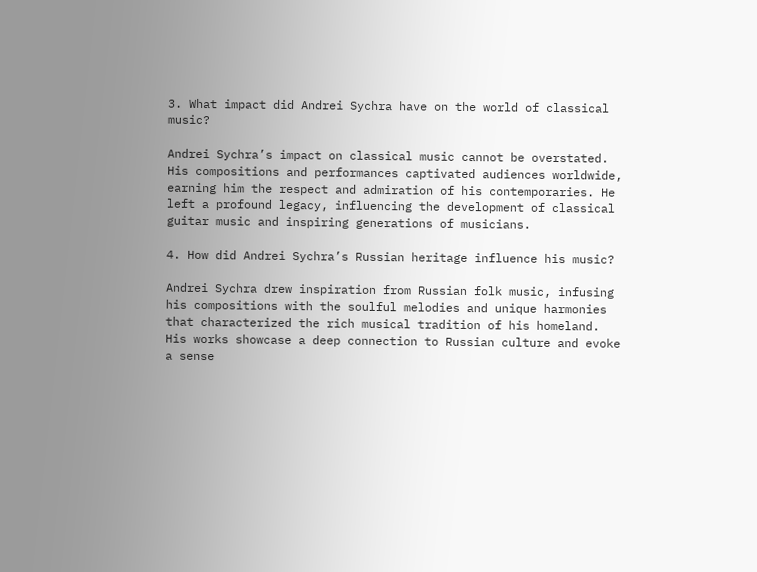3. What impact did Andrei Sychra have on the world of classical music?

Andrei Sychra’s impact on classical music cannot be overstated. His compositions and performances captivated audiences worldwide, earning him the respect and admiration of his contemporaries. He left a profound legacy, influencing the development of classical guitar music and inspiring generations of musicians.

4. How did Andrei Sychra’s Russian heritage influence his music?

Andrei Sychra drew inspiration from Russian folk music, infusing his compositions with the soulful melodies and unique harmonies that characterized the rich musical tradition of his homeland. His works showcase a deep connection to Russian culture and evoke a sense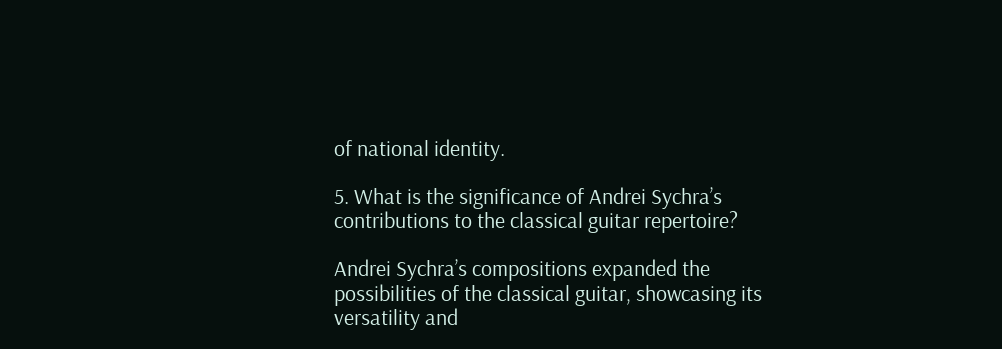of national identity.

5. What is the significance of Andrei Sychra’s contributions to the classical guitar repertoire?

Andrei Sychra’s compositions expanded the possibilities of the classical guitar, showcasing its versatility and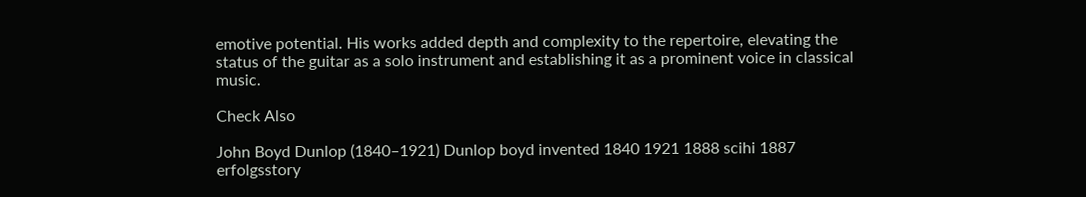emotive potential. His works added depth and complexity to the repertoire, elevating the status of the guitar as a solo instrument and establishing it as a prominent voice in classical music.

Check Also

John Boyd Dunlop (1840–1921) Dunlop boyd invented 1840 1921 1888 scihi 1887 erfolgsstory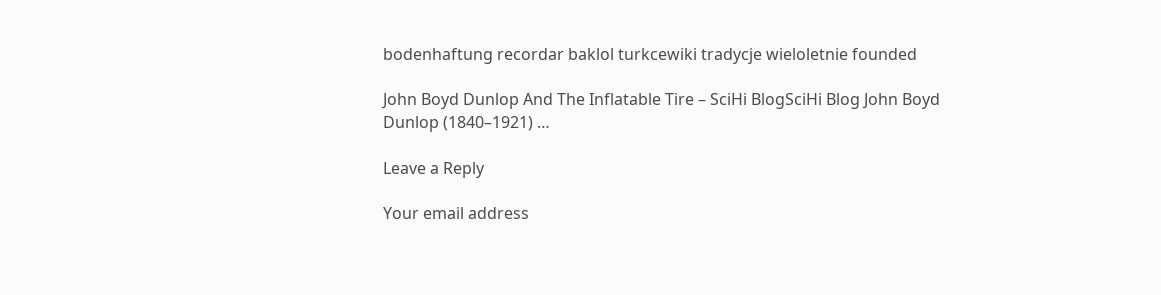bodenhaftung recordar baklol turkcewiki tradycje wieloletnie founded

John Boyd Dunlop And The Inflatable Tire – SciHi BlogSciHi Blog John Boyd Dunlop (1840–1921) …

Leave a Reply

Your email address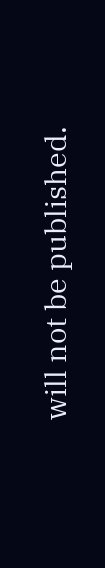will not be published.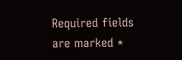Required fields are marked *